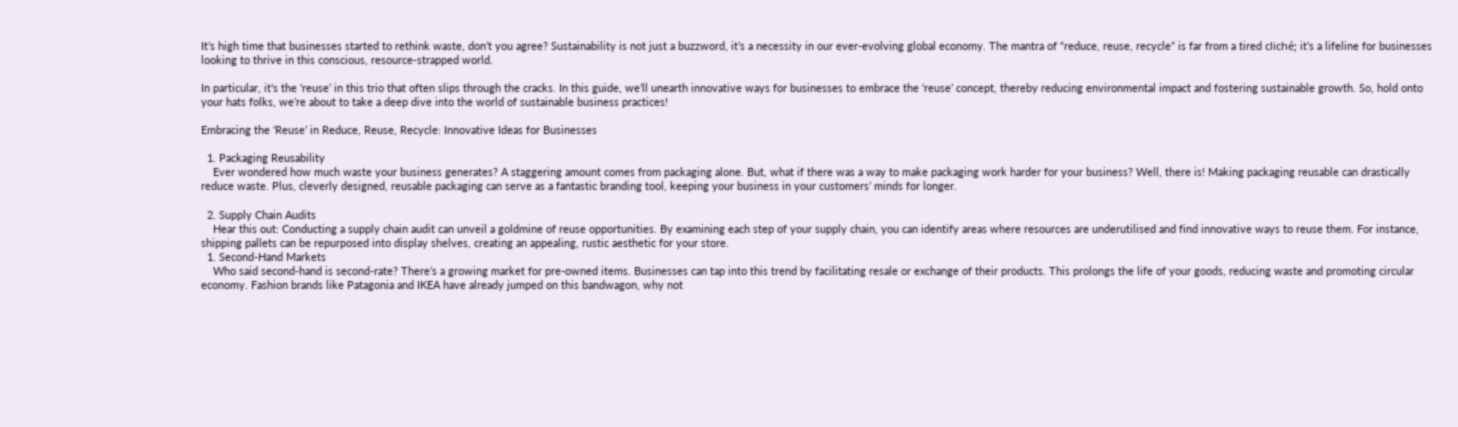It’s high time that businesses started to rethink waste, don’t you agree? Sustainability is not just a buzzword, it’s a necessity in our ever-evolving global economy. The mantra of “reduce, reuse, recycle” is far from a tired cliché; it’s a lifeline for businesses looking to thrive in this conscious, resource-strapped world.

In particular, it’s the ‘reuse’ in this trio that often slips through the cracks. In this guide, we’ll unearth innovative ways for businesses to embrace the ‘reuse’ concept, thereby reducing environmental impact and fostering sustainable growth. So, hold onto your hats folks, we’re about to take a deep dive into the world of sustainable business practices!

Embracing the ‘Reuse’ in Reduce, Reuse, Recycle: Innovative Ideas for Businesses

  1. Packaging Reusability
    Ever wondered how much waste your business generates? A staggering amount comes from packaging alone. But, what if there was a way to make packaging work harder for your business? Well, there is! Making packaging reusable can drastically reduce waste. Plus, cleverly designed, reusable packaging can serve as a fantastic branding tool, keeping your business in your customers’ minds for longer.

  2. Supply Chain Audits
    Hear this out: Conducting a supply chain audit can unveil a goldmine of reuse opportunities. By examining each step of your supply chain, you can identify areas where resources are underutilised and find innovative ways to reuse them. For instance, shipping pallets can be repurposed into display shelves, creating an appealing, rustic aesthetic for your store.
  1. Second-Hand Markets
    Who said second-hand is second-rate? There’s a growing market for pre-owned items. Businesses can tap into this trend by facilitating resale or exchange of their products. This prolongs the life of your goods, reducing waste and promoting circular economy. Fashion brands like Patagonia and IKEA have already jumped on this bandwagon, why not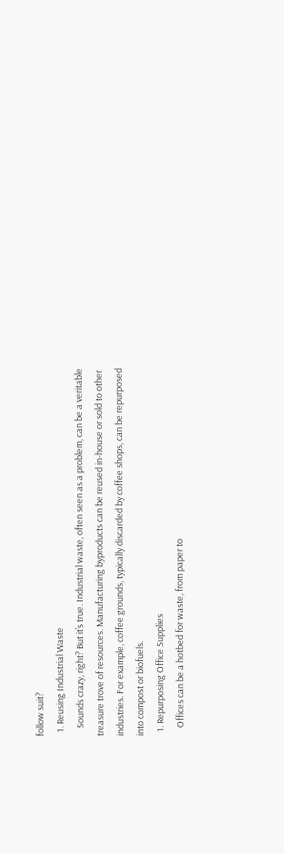follow suit?
  1. Reusing Industrial Waste
    Sounds crazy, right? But it’s true. Industrial waste, often seen as a problem, can be a veritable treasure trove of resources. Manufacturing byproducts can be reused in-house or sold to other industries. For example, coffee grounds, typically discarded by coffee shops, can be repurposed into compost or biofuels.
  1. Repurposing Office Supplies
    Offices can be a hotbed for waste, from paper to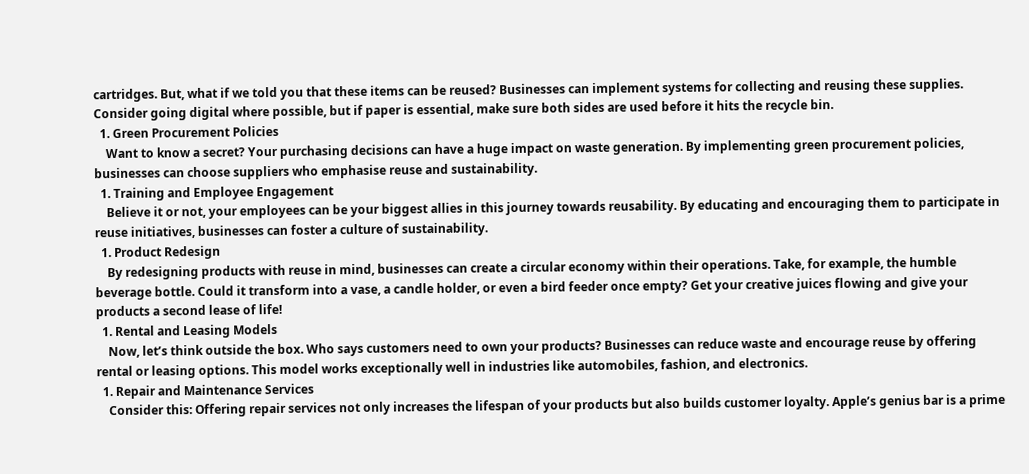cartridges. But, what if we told you that these items can be reused? Businesses can implement systems for collecting and reusing these supplies. Consider going digital where possible, but if paper is essential, make sure both sides are used before it hits the recycle bin.
  1. Green Procurement Policies
    Want to know a secret? Your purchasing decisions can have a huge impact on waste generation. By implementing green procurement policies, businesses can choose suppliers who emphasise reuse and sustainability.
  1. Training and Employee Engagement
    Believe it or not, your employees can be your biggest allies in this journey towards reusability. By educating and encouraging them to participate in reuse initiatives, businesses can foster a culture of sustainability.
  1. Product Redesign
    By redesigning products with reuse in mind, businesses can create a circular economy within their operations. Take, for example, the humble beverage bottle. Could it transform into a vase, a candle holder, or even a bird feeder once empty? Get your creative juices flowing and give your products a second lease of life!
  1. Rental and Leasing Models
    Now, let’s think outside the box. Who says customers need to own your products? Businesses can reduce waste and encourage reuse by offering rental or leasing options. This model works exceptionally well in industries like automobiles, fashion, and electronics.
  1. Repair and Maintenance Services
    Consider this: Offering repair services not only increases the lifespan of your products but also builds customer loyalty. Apple’s genius bar is a prime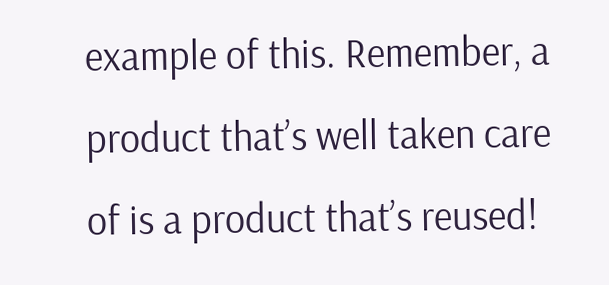example of this. Remember, a product that’s well taken care of is a product that’s reused!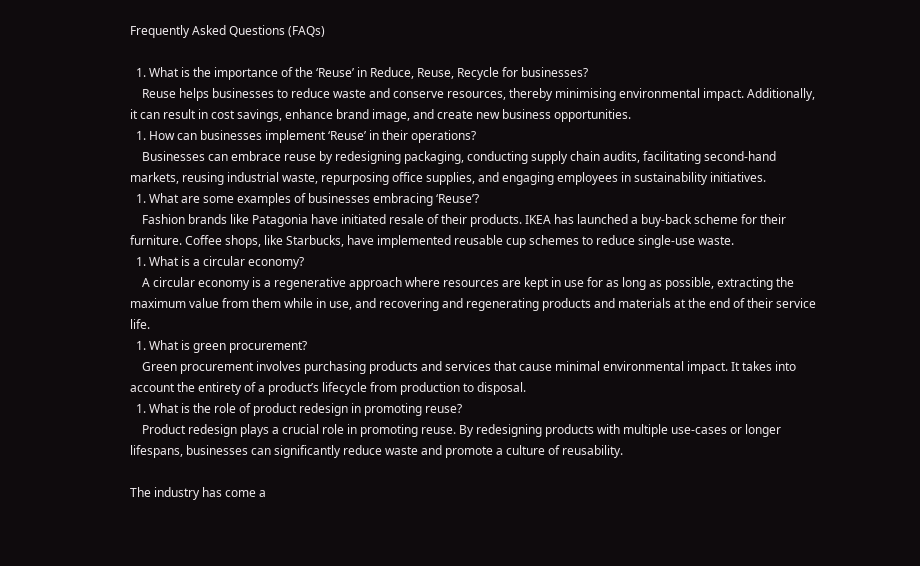Frequently Asked Questions (FAQs)

  1. What is the importance of the ‘Reuse’ in Reduce, Reuse, Recycle for businesses?
    Reuse helps businesses to reduce waste and conserve resources, thereby minimising environmental impact. Additionally, it can result in cost savings, enhance brand image, and create new business opportunities.
  1. How can businesses implement ‘Reuse’ in their operations?
    Businesses can embrace reuse by redesigning packaging, conducting supply chain audits, facilitating second-hand markets, reusing industrial waste, repurposing office supplies, and engaging employees in sustainability initiatives.
  1. What are some examples of businesses embracing ‘Reuse’?
    Fashion brands like Patagonia have initiated resale of their products. IKEA has launched a buy-back scheme for their furniture. Coffee shops, like Starbucks, have implemented reusable cup schemes to reduce single-use waste.
  1. What is a circular economy?
    A circular economy is a regenerative approach where resources are kept in use for as long as possible, extracting the maximum value from them while in use, and recovering and regenerating products and materials at the end of their service life.
  1. What is green procurement?
    Green procurement involves purchasing products and services that cause minimal environmental impact. It takes into account the entirety of a product’s lifecycle from production to disposal.
  1. What is the role of product redesign in promoting reuse?
    Product redesign plays a crucial role in promoting reuse. By redesigning products with multiple use-cases or longer lifespans, businesses can significantly reduce waste and promote a culture of reusability.

The industry has come a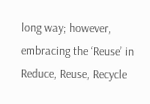long way; however, embracing the ‘Reuse’ in Reduce, Reuse, Recycle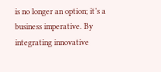is no longer an option; it’s a business imperative. By integrating innovative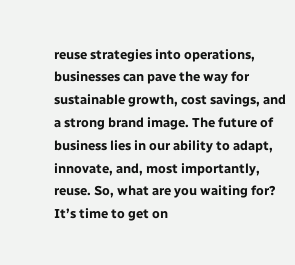reuse strategies into operations, businesses can pave the way for sustainable growth, cost savings, and a strong brand image. The future of business lies in our ability to adapt, innovate, and, most importantly, reuse. So, what are you waiting for? It’s time to get on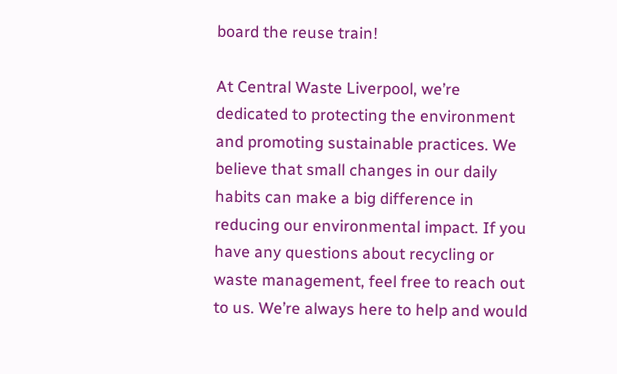board the reuse train!

At Central Waste Liverpool, we’re dedicated to protecting the environment and promoting sustainable practices. We believe that small changes in our daily habits can make a big difference in reducing our environmental impact. If you have any questions about recycling or waste management, feel free to reach out to us. We’re always here to help and would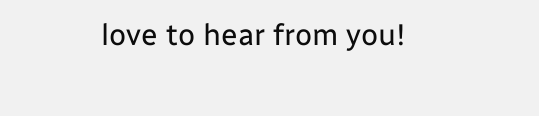love to hear from you!